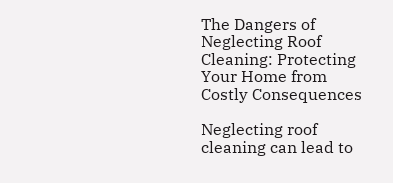The Dangers of Neglecting Roof Cleaning: Protecting Your Home from Costly Consequences

Neglecting roof cleaning can lead to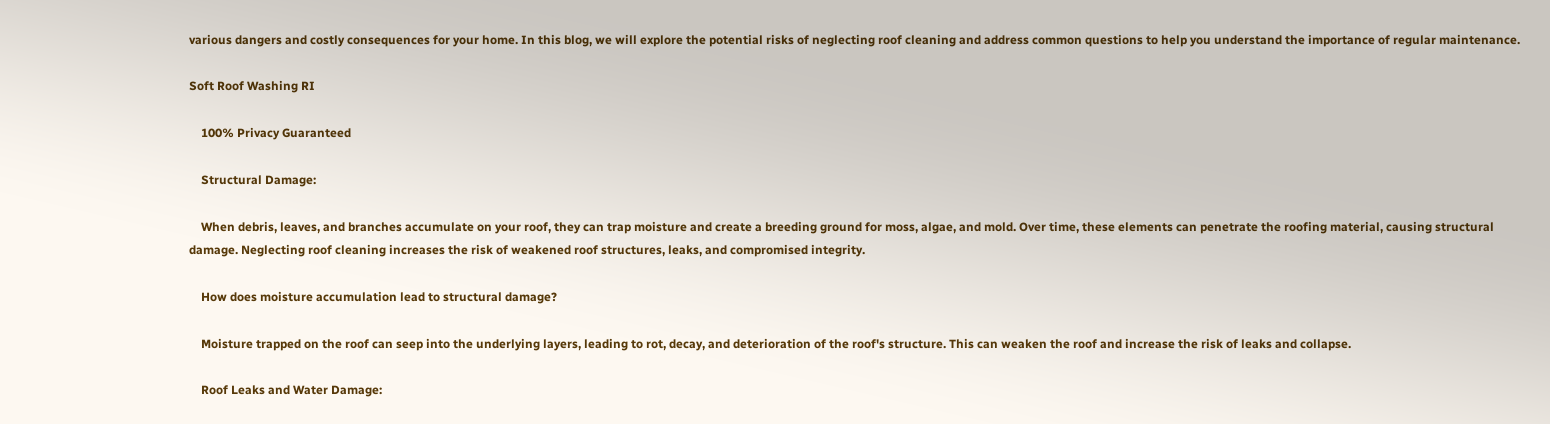various dangers and costly consequences for your home. In this blog, we will explore the potential risks of neglecting roof cleaning and address common questions to help you understand the importance of regular maintenance.

Soft Roof Washing RI

    100% Privacy Guaranteed

    Structural Damage:

    When debris, leaves, and branches accumulate on your roof, they can trap moisture and create a breeding ground for moss, algae, and mold. Over time, these elements can penetrate the roofing material, causing structural damage. Neglecting roof cleaning increases the risk of weakened roof structures, leaks, and compromised integrity.

    How does moisture accumulation lead to structural damage?

    Moisture trapped on the roof can seep into the underlying layers, leading to rot, decay, and deterioration of the roof's structure. This can weaken the roof and increase the risk of leaks and collapse.

    Roof Leaks and Water Damage: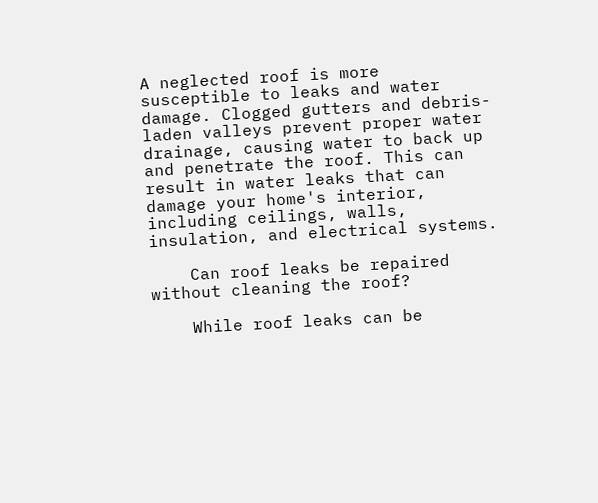A neglected roof is more susceptible to leaks and water damage. Clogged gutters and debris-laden valleys prevent proper water drainage, causing water to back up and penetrate the roof. This can result in water leaks that can damage your home's interior, including ceilings, walls, insulation, and electrical systems.

    Can roof leaks be repaired without cleaning the roof?

    While roof leaks can be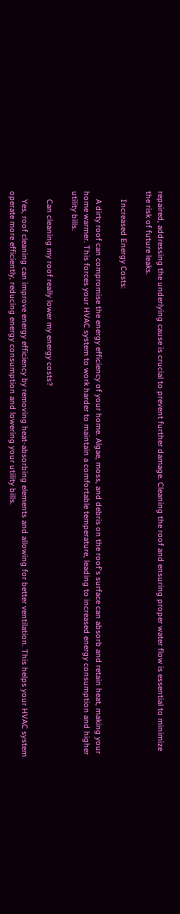repaired, addressing the underlying cause is crucial to prevent further damage. Cleaning the roof and ensuring proper water flow is essential to minimize the risk of future leaks.

    Increased Energy Costs:

    A dirty roof can compromise the energy efficiency of your home. Algae, moss, and debris on the roof's surface can absorb and retain heat, making your home warmer. This forces your HVAC system to work harder to maintain a comfortable temperature, leading to increased energy consumption and higher utility bills.

    Can cleaning my roof really lower my energy costs?

    Yes, roof cleaning can improve energy efficiency by removing heat-absorbing elements and allowing for better ventilation. This helps your HVAC system operate more efficiently, reducing energy consumption and lowering your utility bills.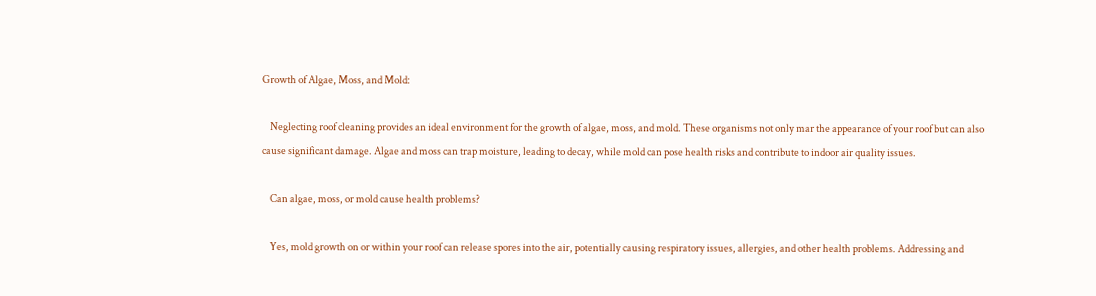Growth of Algae, Moss, and Mold:

    Neglecting roof cleaning provides an ideal environment for the growth of algae, moss, and mold. These organisms not only mar the appearance of your roof but can also cause significant damage. Algae and moss can trap moisture, leading to decay, while mold can pose health risks and contribute to indoor air quality issues.

    Can algae, moss, or mold cause health problems?

    Yes, mold growth on or within your roof can release spores into the air, potentially causing respiratory issues, allergies, and other health problems. Addressing and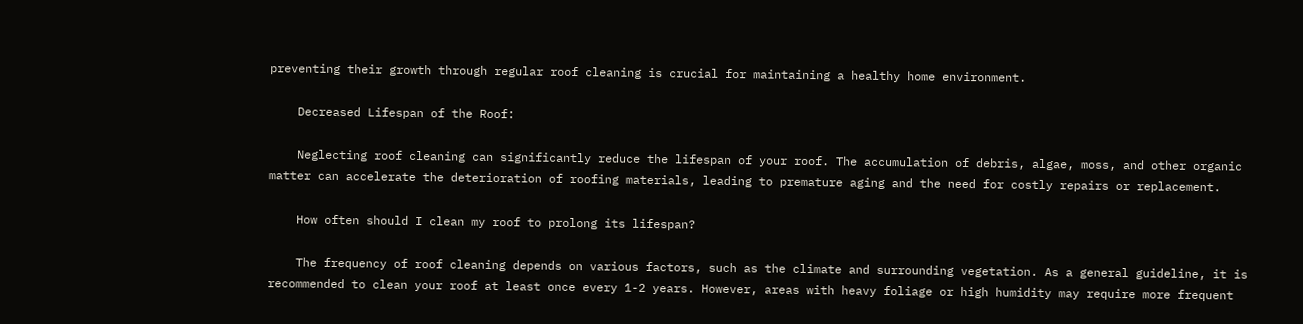preventing their growth through regular roof cleaning is crucial for maintaining a healthy home environment.

    Decreased Lifespan of the Roof:

    Neglecting roof cleaning can significantly reduce the lifespan of your roof. The accumulation of debris, algae, moss, and other organic matter can accelerate the deterioration of roofing materials, leading to premature aging and the need for costly repairs or replacement.

    How often should I clean my roof to prolong its lifespan?

    The frequency of roof cleaning depends on various factors, such as the climate and surrounding vegetation. As a general guideline, it is recommended to clean your roof at least once every 1-2 years. However, areas with heavy foliage or high humidity may require more frequent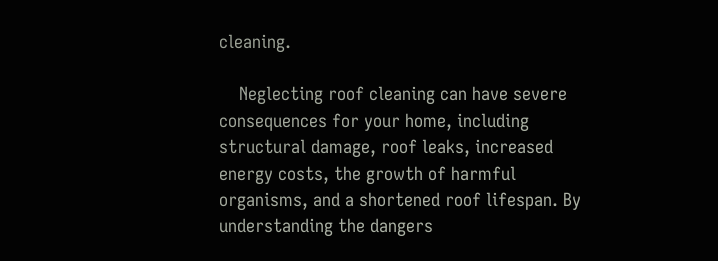cleaning.

    Neglecting roof cleaning can have severe consequences for your home, including structural damage, roof leaks, increased energy costs, the growth of harmful organisms, and a shortened roof lifespan. By understanding the dangers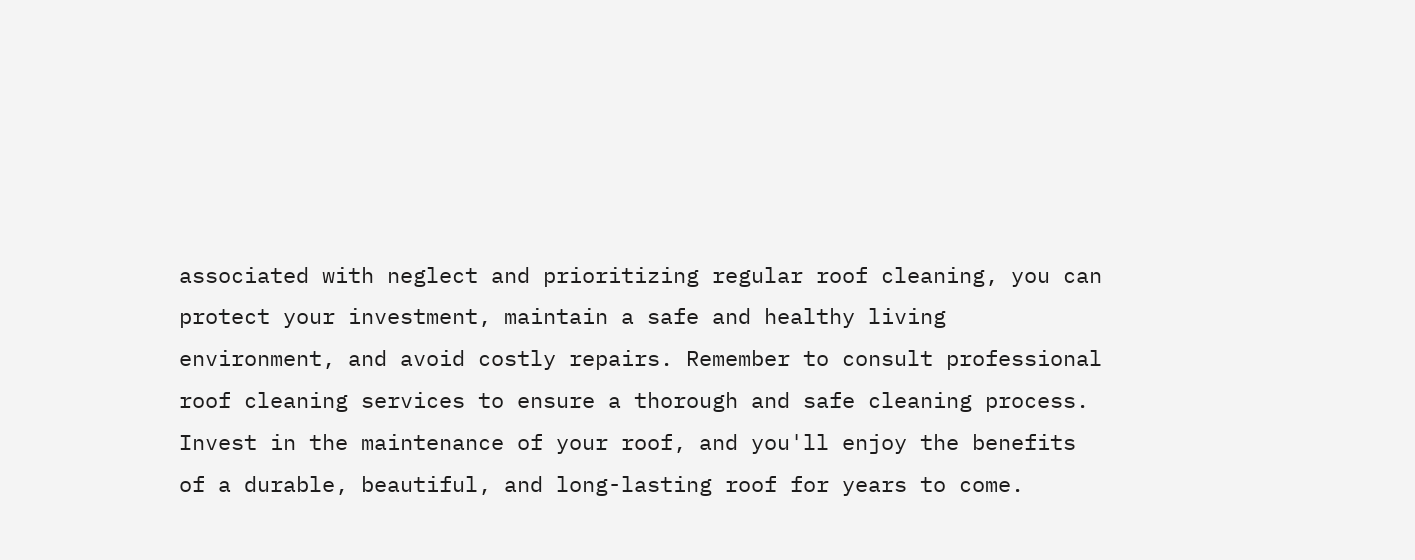associated with neglect and prioritizing regular roof cleaning, you can protect your investment, maintain a safe and healthy living environment, and avoid costly repairs. Remember to consult professional roof cleaning services to ensure a thorough and safe cleaning process. Invest in the maintenance of your roof, and you'll enjoy the benefits of a durable, beautiful, and long-lasting roof for years to come.